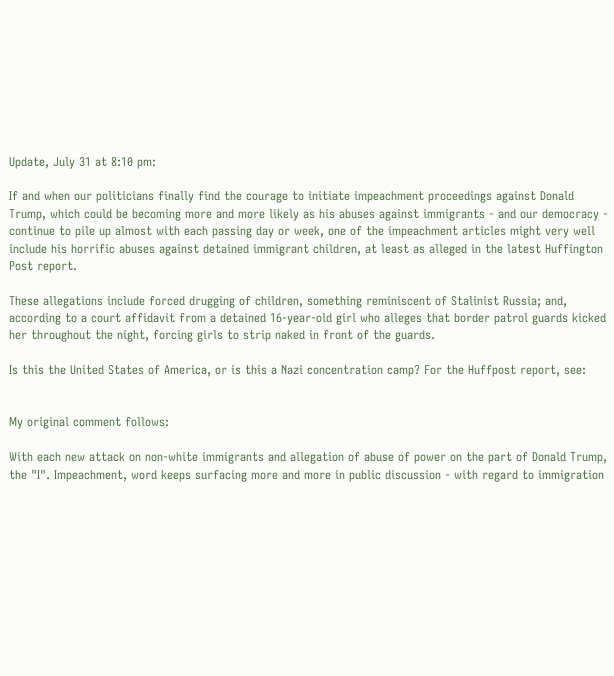Update, July 31 at 8:10 pm:

If and when our politicians finally find the courage to initiate impeachment proceedings against Donald Trump, which could be becoming more and more likely as his abuses against immigrants - and our democracy - continue to pile up almost with each passing day or week, one of the impeachment articles might very well include his horrific abuses against detained immigrant children, at least as alleged in the latest Huffington Post report.

These allegations include forced drugging of children, something reminiscent of Stalinist Russia; and, according to a court affidavit from a detained 16-year-old girl who alleges that border patrol guards kicked her throughout the night, forcing girls to strip naked in front of the guards.

Is this the United States of America, or is this a Nazi concentration camp? For the Huffpost report, see:


My original comment follows:

With each new attack on non-white immigrants and allegation of abuse of power on the part of Donald Trump, the "I". Impeachment, word keeps surfacing more and more in public discussion - with regard to immigration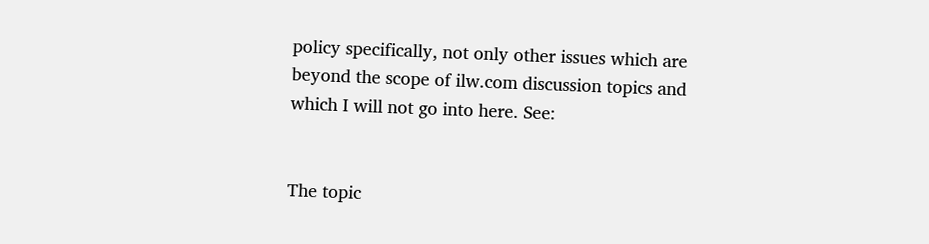policy specifically, not only other issues which are beyond the scope of ilw.com discussion topics and which I will not go into here. See:


The topic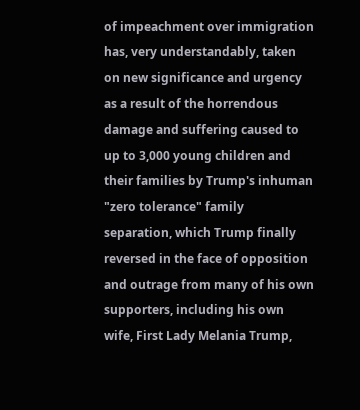of impeachment over immigration has, very understandably, taken on new significance and urgency as a result of the horrendous damage and suffering caused to up to 3,000 young children and their families by Trump's inhuman "zero tolerance" family separation, which Trump finally reversed in the face of opposition and outrage from many of his own supporters, including his own wife, First Lady Melania Trump,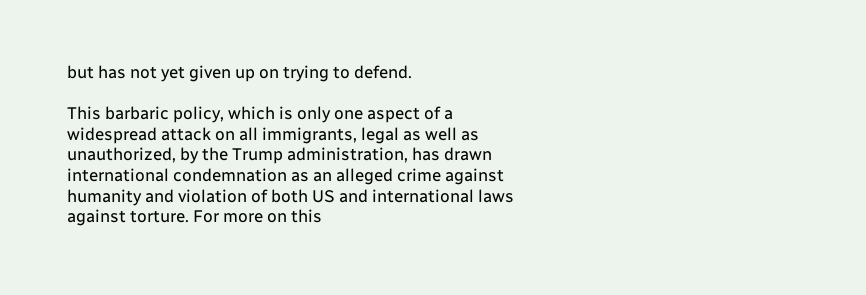but has not yet given up on trying to defend.

This barbaric policy, which is only one aspect of a widespread attack on all immigrants, legal as well as unauthorized, by the Trump administration, has drawn international condemnation as an alleged crime against humanity and violation of both US and international laws against torture. For more on this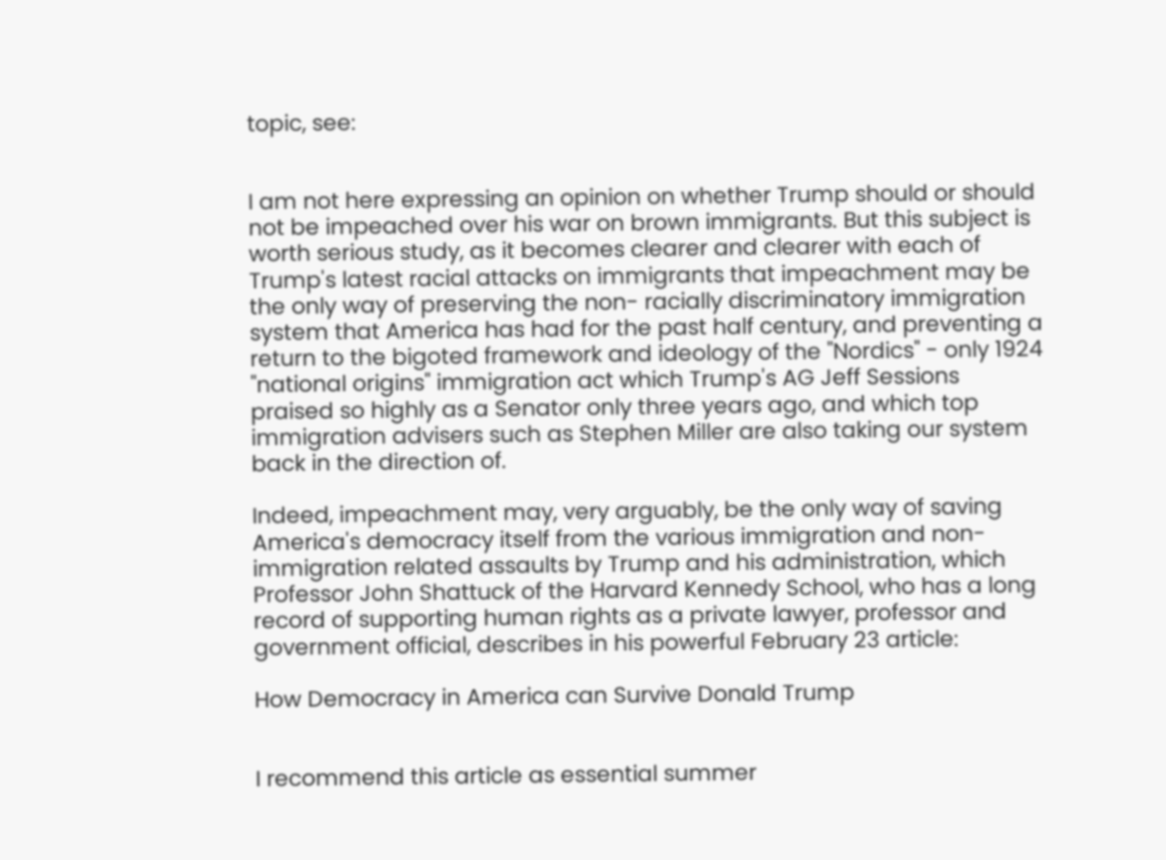topic, see:


I am not here expressing an opinion on whether Trump should or should not be impeached over his war on brown immigrants. But this subject is worth serious study, as it becomes clearer and clearer with each of Trump's latest racial attacks on immigrants that impeachment may be the only way of preserving the non- racially discriminatory immigration system that America has had for the past half century, and preventing a return to the bigoted framework and ideology of the "Nordics" - only 1924 "national origins" immigration act which Trump's AG Jeff Sessions praised so highly as a Senator only three years ago, and which top immigration advisers such as Stephen Miller are also taking our system back in the direction of.

Indeed, impeachment may, very arguably, be the only way of saving America's democracy itself from the various immigration and non-immigration related assaults by Trump and his administration, which Professor John Shattuck of the Harvard Kennedy School, who has a long record of supporting human rights as a private lawyer, professor and government official, describes in his powerful February 23 article:

How Democracy in America can Survive Donald Trump


I recommend this article as essential summer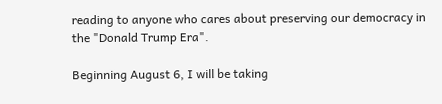reading to anyone who cares about preserving our democracy in the "Donald Trump Era".

Beginning August 6, I will be taking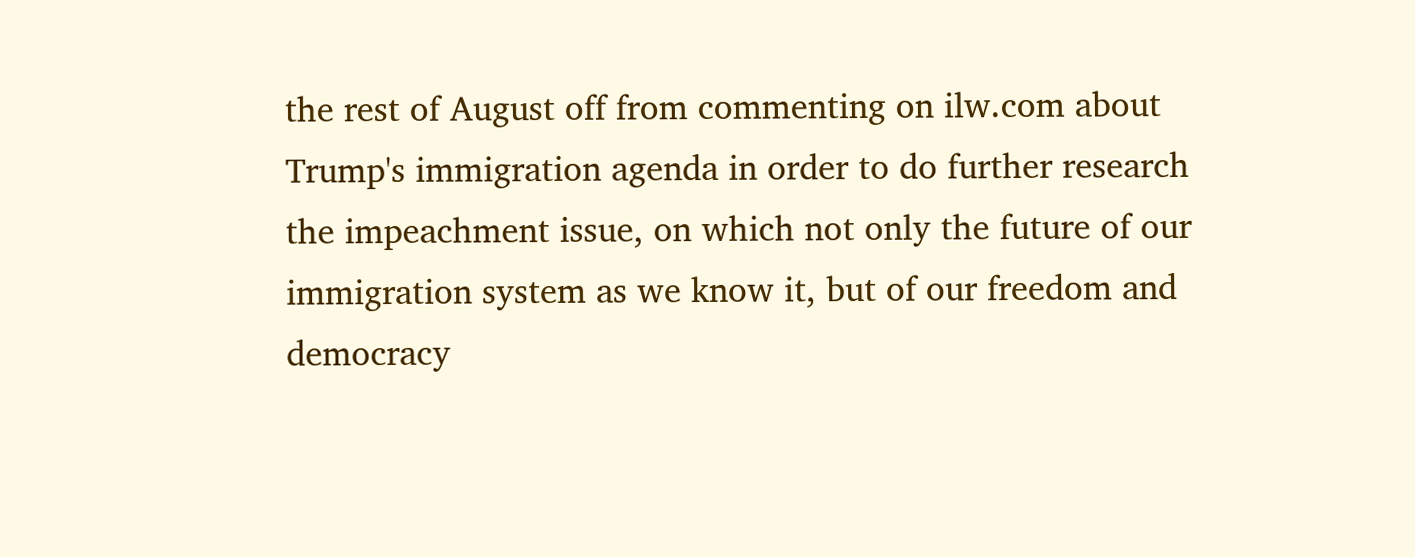the rest of August off from commenting on ilw.com about Trump's immigration agenda in order to do further research the impeachment issue, on which not only the future of our immigration system as we know it, but of our freedom and democracy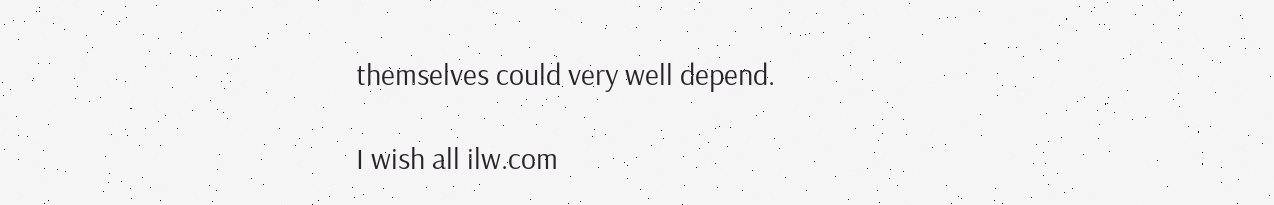themselves could very well depend.

I wish all ilw.com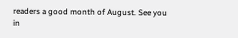readers a good month of August. See you in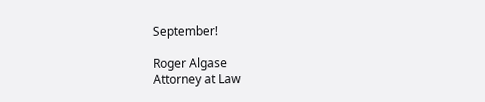September!

Roger Algase
Attorney at Law